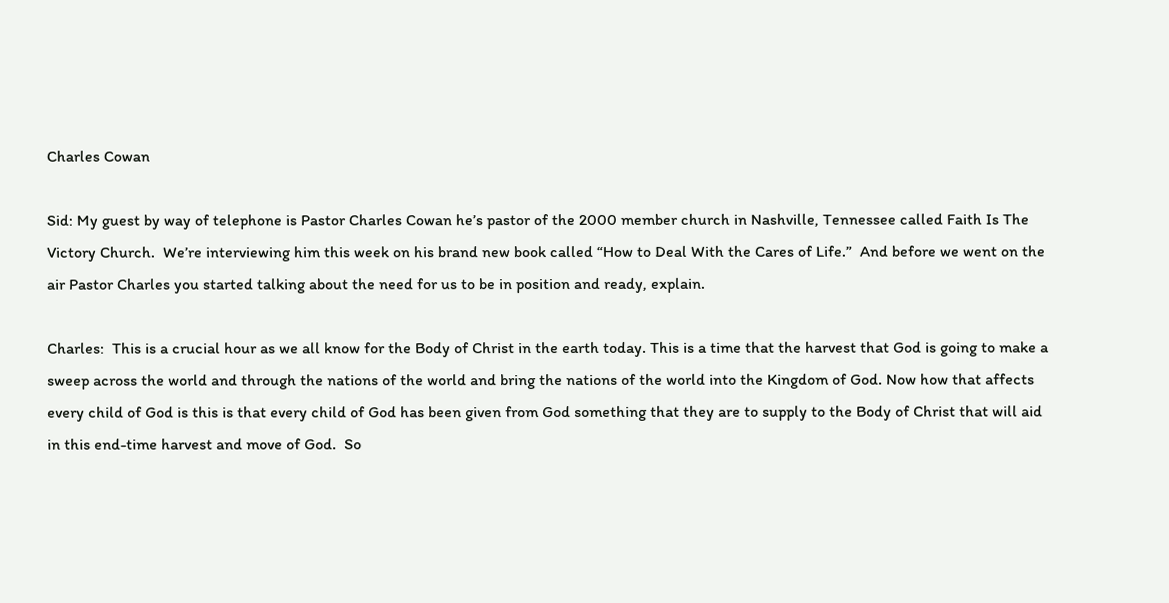Charles Cowan

Sid: My guest by way of telephone is Pastor Charles Cowan he’s pastor of the 2000 member church in Nashville, Tennessee called Faith Is The Victory Church.  We’re interviewing him this week on his brand new book called “How to Deal With the Cares of Life.”  And before we went on the air Pastor Charles you started talking about the need for us to be in position and ready, explain.

Charles:  This is a crucial hour as we all know for the Body of Christ in the earth today. This is a time that the harvest that God is going to make a sweep across the world and through the nations of the world and bring the nations of the world into the Kingdom of God. Now how that affects every child of God is this is that every child of God has been given from God something that they are to supply to the Body of Christ that will aid in this end-time harvest and move of God.  So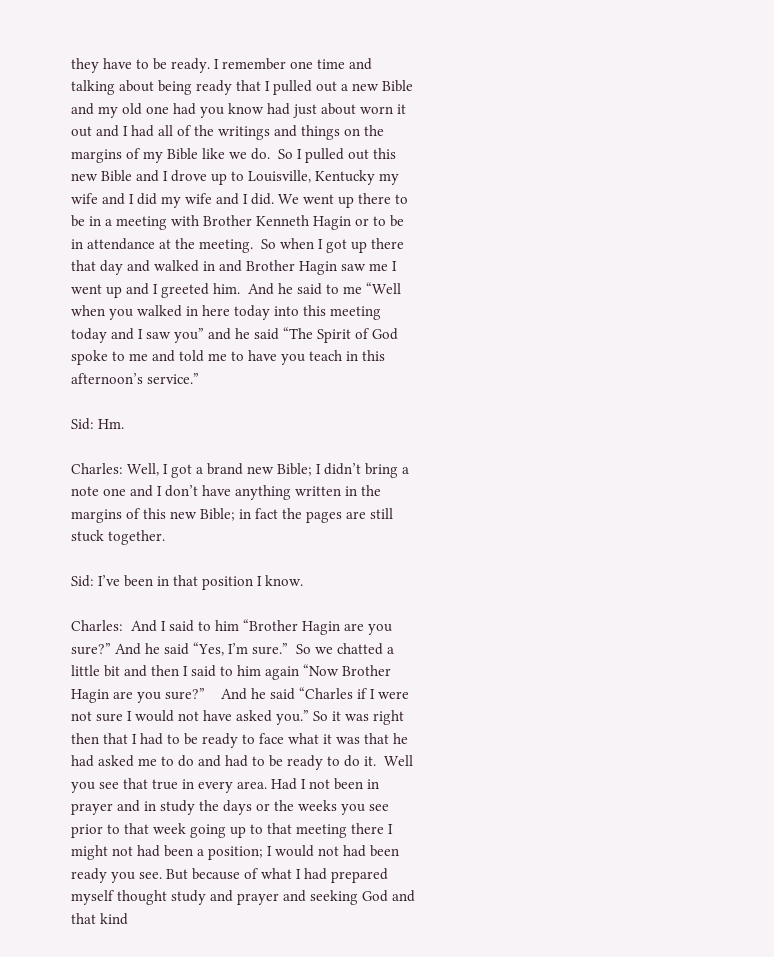they have to be ready. I remember one time and talking about being ready that I pulled out a new Bible and my old one had you know had just about worn it out and I had all of the writings and things on the margins of my Bible like we do.  So I pulled out this new Bible and I drove up to Louisville, Kentucky my wife and I did my wife and I did. We went up there to be in a meeting with Brother Kenneth Hagin or to be in attendance at the meeting.  So when I got up there that day and walked in and Brother Hagin saw me I went up and I greeted him.  And he said to me “Well when you walked in here today into this meeting today and I saw you” and he said “The Spirit of God spoke to me and told me to have you teach in this afternoon’s service.”

Sid: Hm.

Charles: Well, I got a brand new Bible; I didn’t bring a note one and I don’t have anything written in the margins of this new Bible; in fact the pages are still stuck together.

Sid: I’ve been in that position I know.

Charles:  And I said to him “Brother Hagin are you sure?” And he said “Yes, I’m sure.”  So we chatted a little bit and then I said to him again “Now Brother Hagin are you sure?”    And he said “Charles if I were not sure I would not have asked you.” So it was right then that I had to be ready to face what it was that he had asked me to do and had to be ready to do it.  Well you see that true in every area. Had I not been in prayer and in study the days or the weeks you see prior to that week going up to that meeting there I might not had been a position; I would not had been ready you see. But because of what I had prepared myself thought study and prayer and seeking God and that kind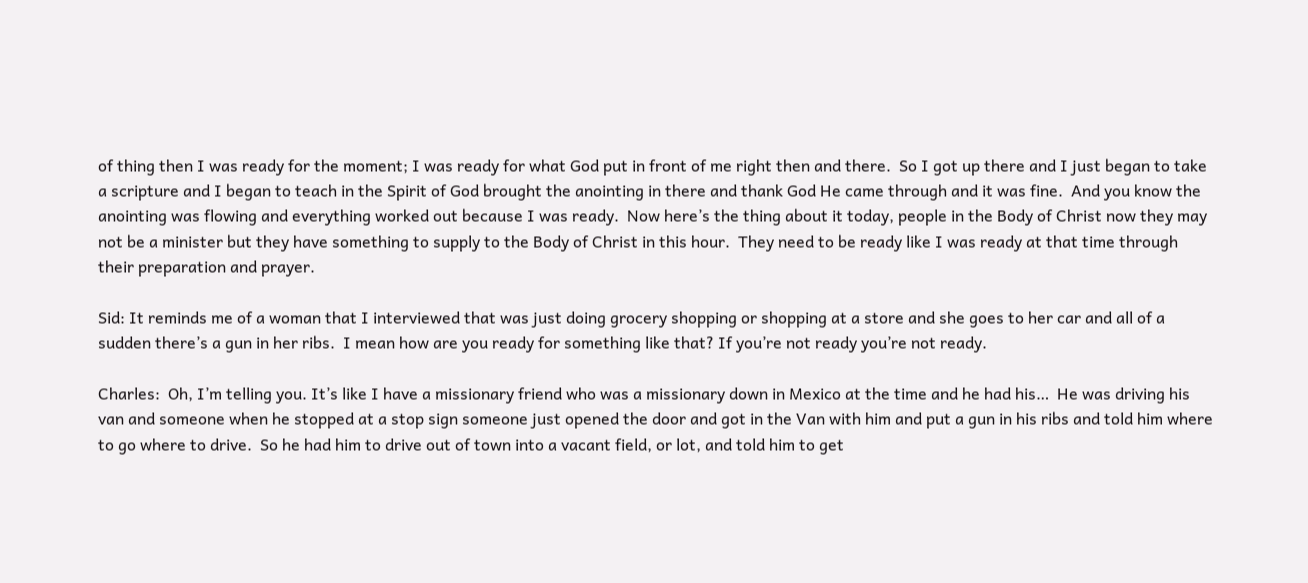of thing then I was ready for the moment; I was ready for what God put in front of me right then and there.  So I got up there and I just began to take a scripture and I began to teach in the Spirit of God brought the anointing in there and thank God He came through and it was fine.  And you know the anointing was flowing and everything worked out because I was ready.  Now here’s the thing about it today, people in the Body of Christ now they may not be a minister but they have something to supply to the Body of Christ in this hour.  They need to be ready like I was ready at that time through their preparation and prayer.

Sid: It reminds me of a woman that I interviewed that was just doing grocery shopping or shopping at a store and she goes to her car and all of a sudden there’s a gun in her ribs.  I mean how are you ready for something like that? If you’re not ready you’re not ready.

Charles:  Oh, I’m telling you. It’s like I have a missionary friend who was a missionary down in Mexico at the time and he had his…  He was driving his van and someone when he stopped at a stop sign someone just opened the door and got in the Van with him and put a gun in his ribs and told him where to go where to drive.  So he had him to drive out of town into a vacant field, or lot, and told him to get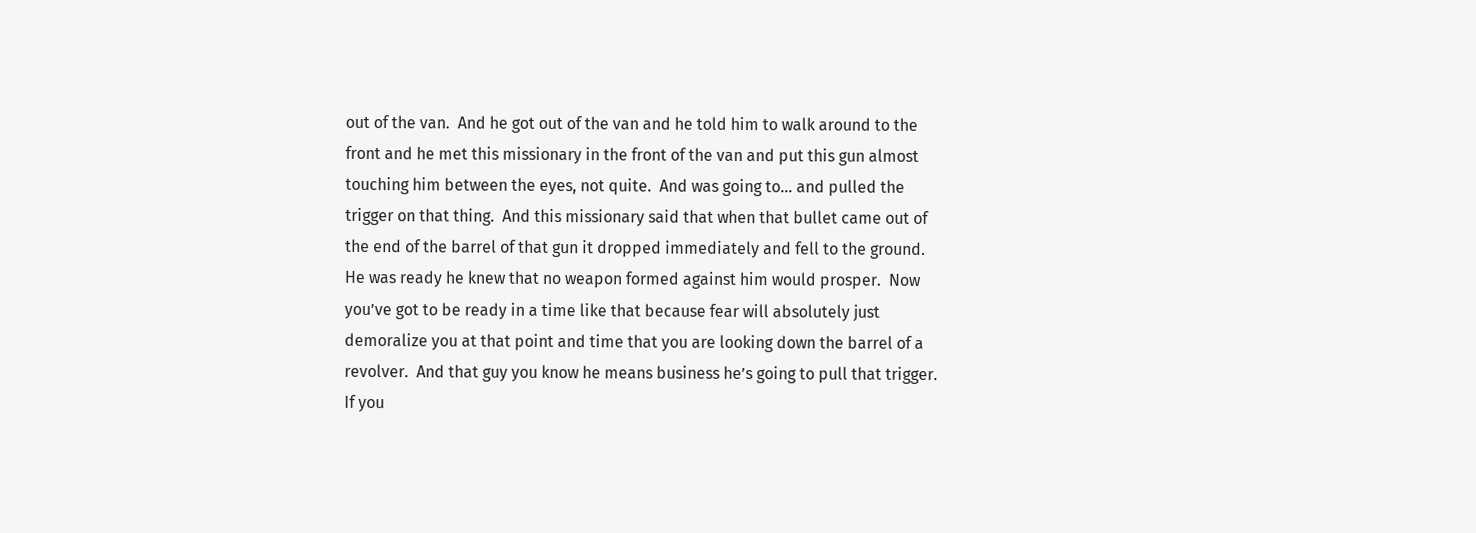out of the van.  And he got out of the van and he told him to walk around to the front and he met this missionary in the front of the van and put this gun almost touching him between the eyes, not quite.  And was going to… and pulled the trigger on that thing.  And this missionary said that when that bullet came out of the end of the barrel of that gun it dropped immediately and fell to the ground.  He was ready he knew that no weapon formed against him would prosper.  Now you’ve got to be ready in a time like that because fear will absolutely just demoralize you at that point and time that you are looking down the barrel of a revolver.  And that guy you know he means business he’s going to pull that trigger.  If you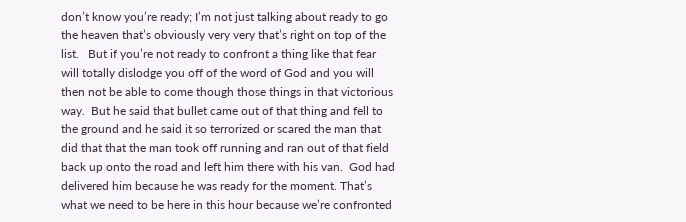don’t know you’re ready; I’m not just talking about ready to go the heaven that’s obviously very very that’s right on top of the list.   But if you’re not ready to confront a thing like that fear will totally dislodge you off of the word of God and you will then not be able to come though those things in that victorious way.  But he said that bullet came out of that thing and fell to the ground and he said it so terrorized or scared the man that did that that the man took off running and ran out of that field back up onto the road and left him there with his van.  God had delivered him because he was ready for the moment. That’s what we need to be here in this hour because we’re confronted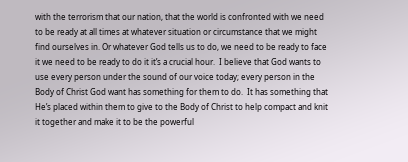with the terrorism that our nation, that the world is confronted with we need to be ready at all times at whatever situation or circumstance that we might find ourselves in. Or whatever God tells us to do, we need to be ready to face it we need to be ready to do it it’s a crucial hour.  I believe that God wants to use every person under the sound of our voice today; every person in the Body of Christ God want has something for them to do.  It has something that He’s placed within them to give to the Body of Christ to help compact and knit it together and make it to be the powerful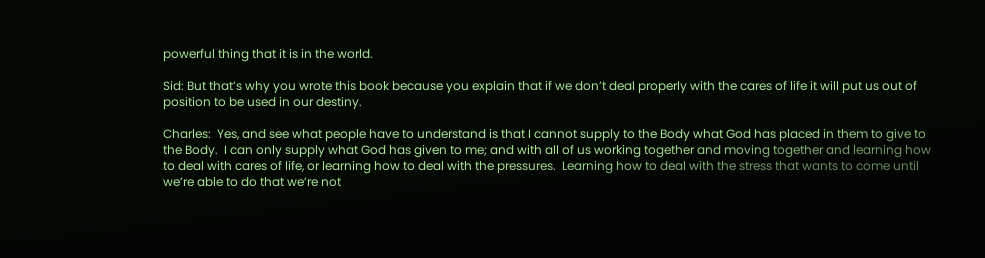powerful thing that it is in the world.

Sid: But that’s why you wrote this book because you explain that if we don’t deal properly with the cares of life it will put us out of position to be used in our destiny.

Charles:  Yes, and see what people have to understand is that I cannot supply to the Body what God has placed in them to give to the Body.  I can only supply what God has given to me; and with all of us working together and moving together and learning how to deal with cares of life, or learning how to deal with the pressures.  Learning how to deal with the stress that wants to come until we’re able to do that we’re not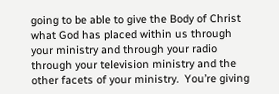going to be able to give the Body of Christ what God has placed within us through your ministry and through your radio through your television ministry and the other facets of your ministry.  You’re giving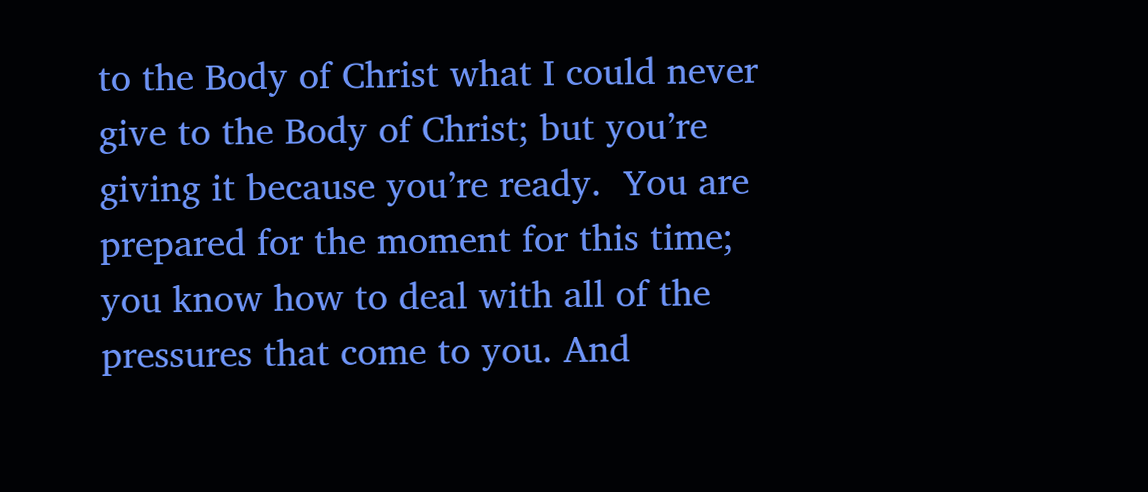to the Body of Christ what I could never give to the Body of Christ; but you’re giving it because you’re ready.  You are prepared for the moment for this time; you know how to deal with all of the pressures that come to you. And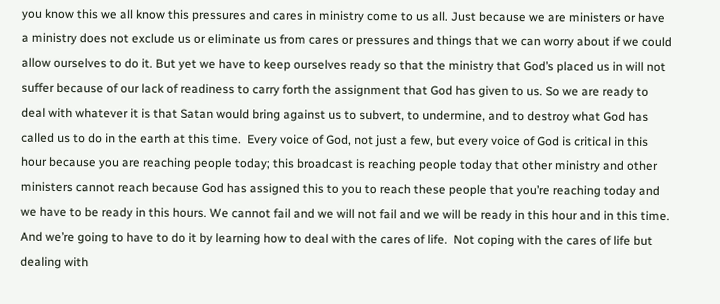you know this we all know this pressures and cares in ministry come to us all. Just because we are ministers or have a ministry does not exclude us or eliminate us from cares or pressures and things that we can worry about if we could allow ourselves to do it. But yet we have to keep ourselves ready so that the ministry that God’s placed us in will not suffer because of our lack of readiness to carry forth the assignment that God has given to us. So we are ready to deal with whatever it is that Satan would bring against us to subvert, to undermine, and to destroy what God has called us to do in the earth at this time.  Every voice of God, not just a few, but every voice of God is critical in this hour because you are reaching people today; this broadcast is reaching people today that other ministry and other ministers cannot reach because God has assigned this to you to reach these people that you’re reaching today and we have to be ready in this hours. We cannot fail and we will not fail and we will be ready in this hour and in this time. And we’re going to have to do it by learning how to deal with the cares of life.  Not coping with the cares of life but dealing with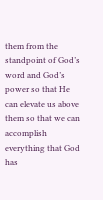them from the standpoint of God’s word and God’s power so that He can elevate us above them so that we can accomplish everything that God has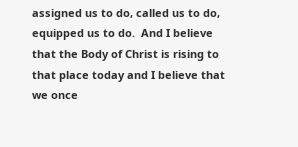assigned us to do, called us to do, equipped us to do.  And I believe that the Body of Christ is rising to that place today and I believe that we once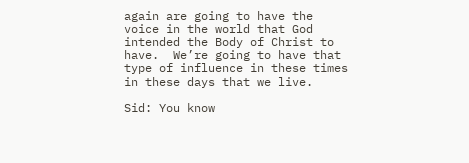again are going to have the voice in the world that God intended the Body of Christ to have.  We’re going to have that type of influence in these times in these days that we live.

Sid: You know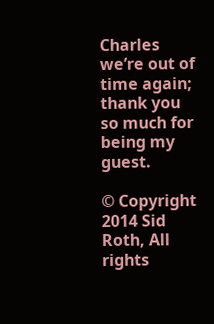Charles we’re out of time again; thank you so much for being my guest.

© Copyright 2014 Sid Roth, All rights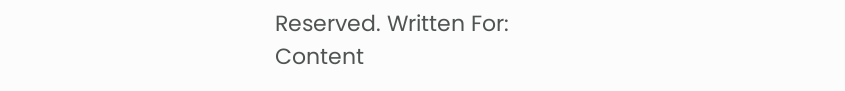Reserved. Written For:
Content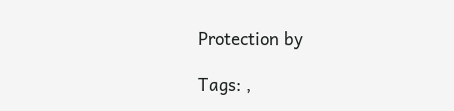Protection by

Tags: ,